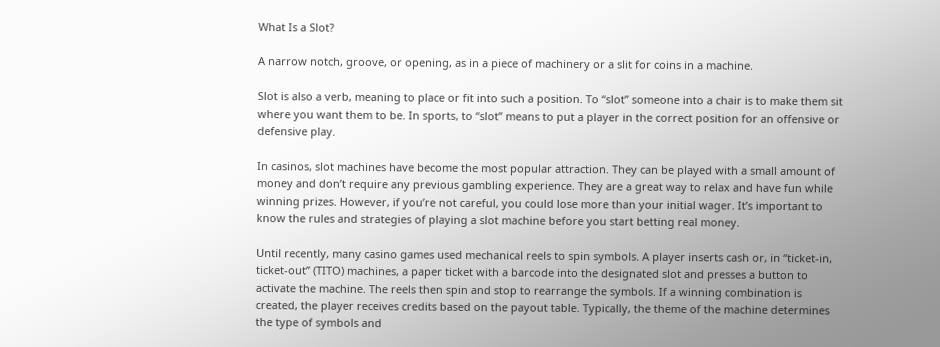What Is a Slot?

A narrow notch, groove, or opening, as in a piece of machinery or a slit for coins in a machine.

Slot is also a verb, meaning to place or fit into such a position. To “slot” someone into a chair is to make them sit where you want them to be. In sports, to “slot” means to put a player in the correct position for an offensive or defensive play.

In casinos, slot machines have become the most popular attraction. They can be played with a small amount of money and don’t require any previous gambling experience. They are a great way to relax and have fun while winning prizes. However, if you’re not careful, you could lose more than your initial wager. It’s important to know the rules and strategies of playing a slot machine before you start betting real money.

Until recently, many casino games used mechanical reels to spin symbols. A player inserts cash or, in “ticket-in, ticket-out” (TITO) machines, a paper ticket with a barcode into the designated slot and presses a button to activate the machine. The reels then spin and stop to rearrange the symbols. If a winning combination is created, the player receives credits based on the payout table. Typically, the theme of the machine determines the type of symbols and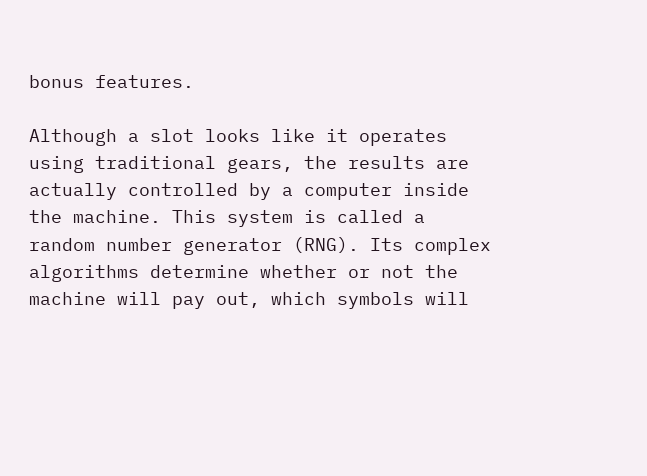bonus features.

Although a slot looks like it operates using traditional gears, the results are actually controlled by a computer inside the machine. This system is called a random number generator (RNG). Its complex algorithms determine whether or not the machine will pay out, which symbols will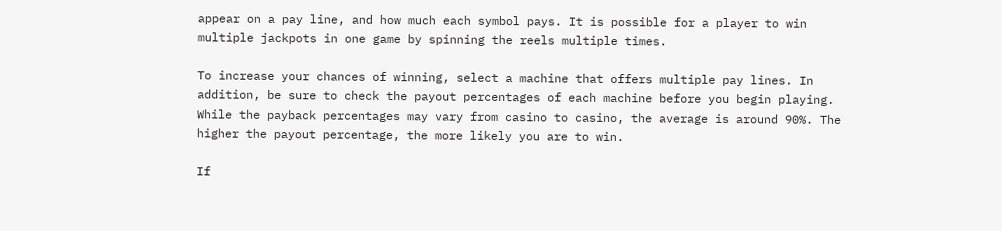appear on a pay line, and how much each symbol pays. It is possible for a player to win multiple jackpots in one game by spinning the reels multiple times.

To increase your chances of winning, select a machine that offers multiple pay lines. In addition, be sure to check the payout percentages of each machine before you begin playing. While the payback percentages may vary from casino to casino, the average is around 90%. The higher the payout percentage, the more likely you are to win.

If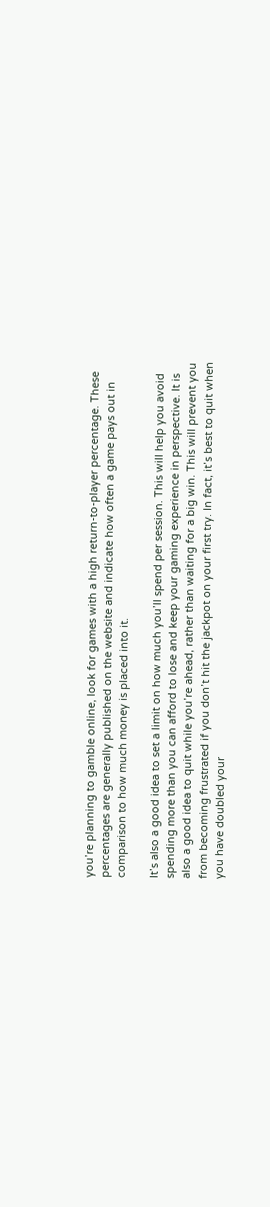you’re planning to gamble online, look for games with a high return-to-player percentage. These percentages are generally published on the website and indicate how often a game pays out in comparison to how much money is placed into it.

It’s also a good idea to set a limit on how much you’ll spend per session. This will help you avoid spending more than you can afford to lose and keep your gaming experience in perspective. It is also a good idea to quit while you’re ahead, rather than waiting for a big win. This will prevent you from becoming frustrated if you don’t hit the jackpot on your first try. In fact, it’s best to quit when you have doubled your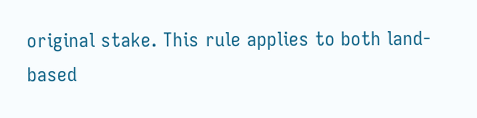original stake. This rule applies to both land-based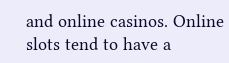and online casinos. Online slots tend to have a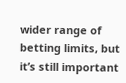wider range of betting limits, but it’s still important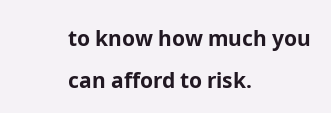to know how much you can afford to risk.